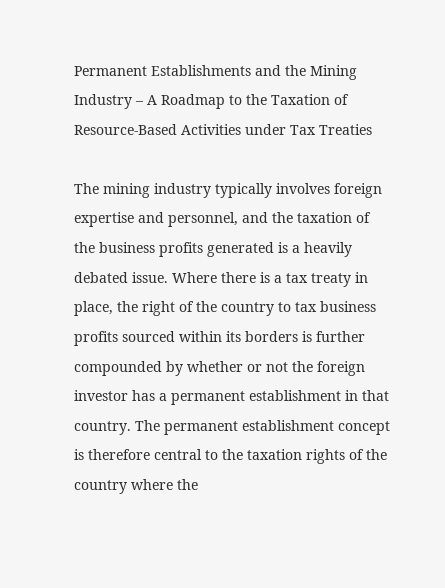Permanent Establishments and the Mining Industry – A Roadmap to the Taxation of Resource-Based Activities under Tax Treaties

The mining industry typically involves foreign expertise and personnel, and the taxation of the business profits generated is a heavily debated issue. Where there is a tax treaty in place, the right of the country to tax business profits sourced within its borders is further compounded by whether or not the foreign investor has a permanent establishment in that country. The permanent establishment concept is therefore central to the taxation rights of the country where the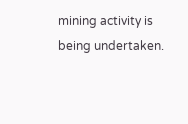mining activity is being undertaken.